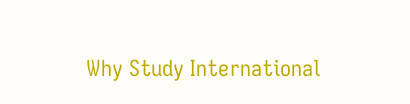Why Study International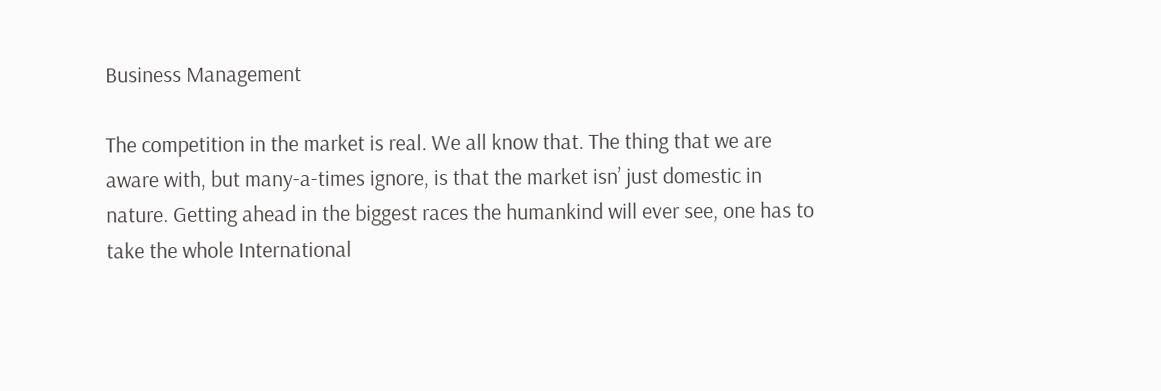Business Management

The competition in the market is real. We all know that. The thing that we are aware with, but many-a-times ignore, is that the market isn’ just domestic in nature. Getting ahead in the biggest races the humankind will ever see, one has to take the whole International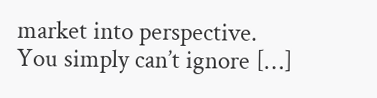market into perspective. You simply can’t ignore […]